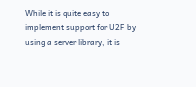While it is quite easy to implement support for U2F by using a server library, it is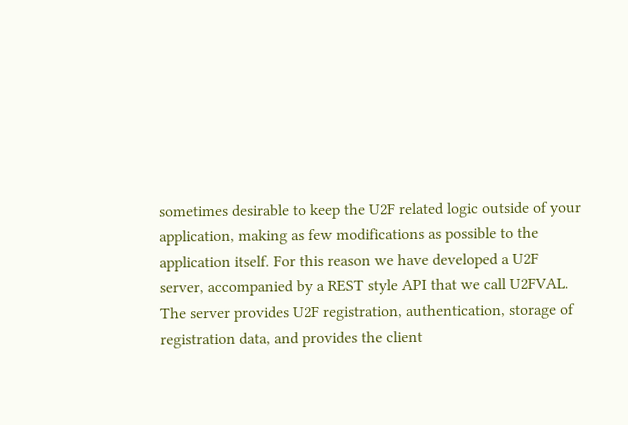sometimes desirable to keep the U2F related logic outside of your application, making as few modifications as possible to the application itself. For this reason we have developed a U2F server, accompanied by a REST style API that we call U2FVAL. The server provides U2F registration, authentication, storage of registration data, and provides the client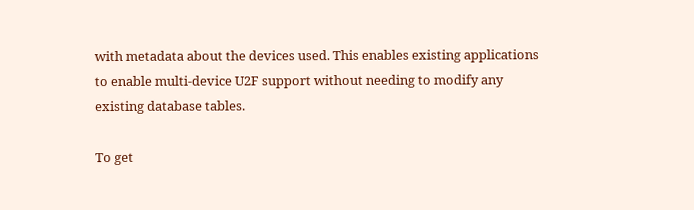with metadata about the devices used. This enables existing applications to enable multi-device U2F support without needing to modify any existing database tables.

To get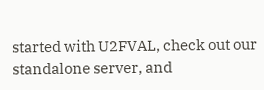started with U2FVAL, check out our standalone server, and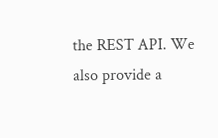the REST API. We also provide a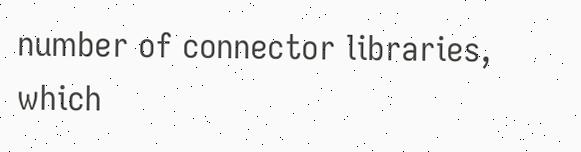number of connector libraries, which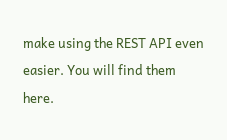make using the REST API even easier. You will find them here.